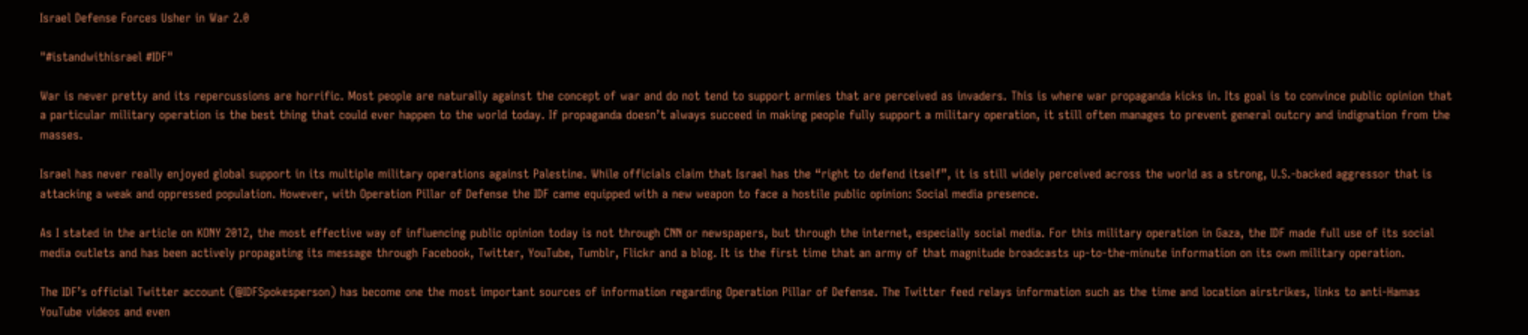Israel Defense Forces Usher in War 2.0

"#istandwithisrael #IDF"

War is never pretty and its repercussions are horrific. Most people are naturally against the concept of war and do not tend to support armies that are perceived as invaders. This is where war propaganda kicks in. Its goal is to convince public opinion that a particular military operation is the best thing that could ever happen to the world today. If propaganda doesn’t always succeed in making people fully support a military operation, it still often manages to prevent general outcry and indignation from the masses.

Israel has never really enjoyed global support in its multiple military operations against Palestine. While officials claim that Israel has the “right to defend itself”, it is still widely perceived across the world as a strong, U.S.-backed aggressor that is attacking a weak and oppressed population. However, with Operation Pillar of Defense the IDF came equipped with a new weapon to face a hostile public opinion: Social media presence.

As I stated in the article on KONY 2012, the most effective way of influencing public opinion today is not through CNN or newspapers, but through the internet, especially social media. For this military operation in Gaza, the IDF made full use of its social media outlets and has been actively propagating its message through Facebook, Twitter, YouTube, Tumblr, Flickr and a blog. It is the first time that an army of that magnitude broadcasts up-to-the-minute information on its own military operation.

The IDF’s official Twitter account (@IDFSpokesperson) has become one the most important sources of information regarding Operation Pillar of Defense. The Twitter feed relays information such as the time and location airstrikes, links to anti-Hamas YouTube videos and even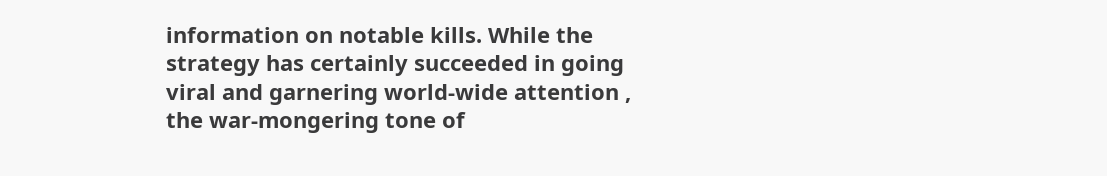information on notable kills. While the strategy has certainly succeeded in going viral and garnering world-wide attention , the war-mongering tone of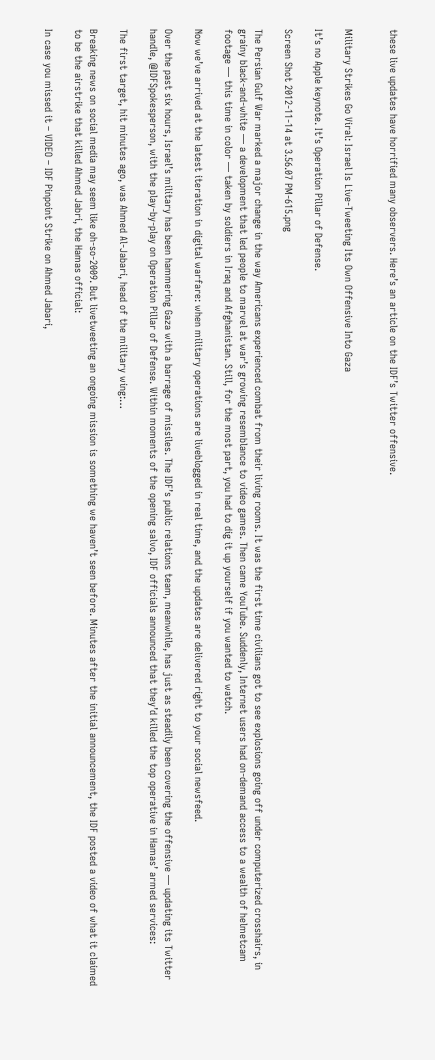these live updates have horrified many observers. Here’s an article on the IDF’s Twitter offensive.


Military Strikes Go Viral: Israel Is Live-Tweeting Its Own Offensive Into Gaza

It’s no Apple keynote. It’s Operation Pillar of Defense.

Screen Shot 2012-11-14 at 3.56.07 PM-615.png

The Persian Gulf War marked a major change in the way Americans experienced combat from their living rooms. It was the first time civilians got to see explosions going off under computerized crosshairs, in grainy black-and-white — a development that led people to marvel at war’s growing resemblance to video games. Then came YouTube. Suddenly, Internet users had on-demand access to a wealth of helmetcam footage — this time in color — taken by soldiers in Iraq and Afghanistan. Still, for the most part, you had to dig it up yourself if you wanted to watch.

Now we’ve arrived at the latest iteration in digital warfare: when military operations are liveblogged in real time, and the updates are delivered right to your social newsfeed.

Over the past six hours, Israel’s military has been hammering Gaza with a barrage of missiles. The IDF’s public relations team, meanwhile, has just as steadily been covering the offensive — updating its Twitter handle, @IDFSpokesperson, with the play-by-play on Operation Pillar of Defense. Within moments of the opening salvo, IDF officials announced that they’d killed the top operative in Hamas’ armed services:

The first target, hit minutes ago, was Ahmed Al-Jabari, head of the military wing:…

Breaking news on social media may seem like oh-so-2009. But livetweeting an ongoing mission is something we haven’t seen before. Minutes after the initial announcement, the IDF posted a video of what it claimed to be the airstrike that killed Ahmed Jabri, the Hamas official:

In case you missed it – VIDEO – IDF Pinpoint Strike on Ahmed Jabari,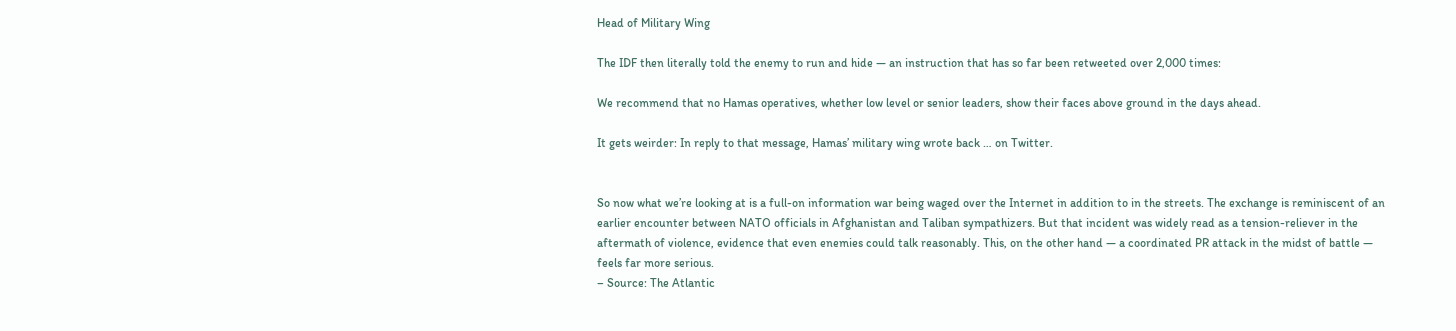Head of Military Wing

The IDF then literally told the enemy to run and hide — an instruction that has so far been retweeted over 2,000 times:

We recommend that no Hamas operatives, whether low level or senior leaders, show their faces above ground in the days ahead.

It gets weirder: In reply to that message, Hamas’ military wing wrote back … on Twitter.


So now what we’re looking at is a full-on information war being waged over the Internet in addition to in the streets. The exchange is reminiscent of an earlier encounter between NATO officials in Afghanistan and Taliban sympathizers. But that incident was widely read as a tension-reliever in the aftermath of violence, evidence that even enemies could talk reasonably. This, on the other hand — a coordinated PR attack in the midst of battle — feels far more serious.
– Source: The Atlantic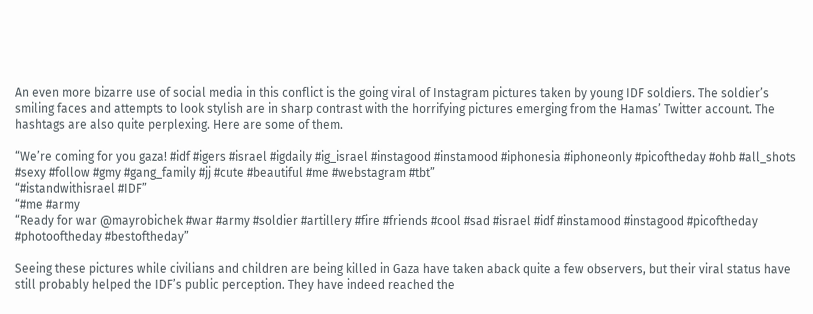An even more bizarre use of social media in this conflict is the going viral of Instagram pictures taken by young IDF soldiers. The soldier’s smiling faces and attempts to look stylish are in sharp contrast with the horrifying pictures emerging from the Hamas’ Twitter account. The hashtags are also quite perplexing. Here are some of them.

“We’re coming for you gaza! #idf #igers #israel #igdaily #ig_israel #instagood #instamood #iphonesia #iphoneonly #picoftheday #ohb #all_shots #sexy #follow #gmy #gang_family #jj #cute #beautiful #me #webstagram #tbt”
“#istandwithisrael #IDF”
“#me #army
“Ready for war @mayrobichek #war #army #soldier #artillery #fire #friends #cool #sad #israel #idf #instamood #instagood #picoftheday #photooftheday #bestoftheday”

Seeing these pictures while civilians and children are being killed in Gaza have taken aback quite a few observers, but their viral status have still probably helped the IDF’s public perception. They have indeed reached the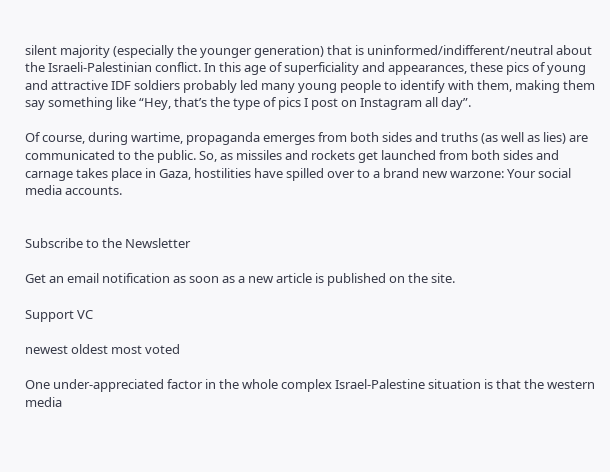silent majority (especially the younger generation) that is uninformed/indifferent/neutral about the Israeli-Palestinian conflict. In this age of superficiality and appearances, these pics of young and attractive IDF soldiers probably led many young people to identify with them, making them say something like “Hey, that’s the type of pics I post on Instagram all day”.

Of course, during wartime, propaganda emerges from both sides and truths (as well as lies) are communicated to the public. So, as missiles and rockets get launched from both sides and carnage takes place in Gaza, hostilities have spilled over to a brand new warzone: Your social media accounts.


Subscribe to the Newsletter

Get an email notification as soon as a new article is published on the site.

Support VC

newest oldest most voted

One under-appreciated factor in the whole complex Israel-Palestine situation is that the western media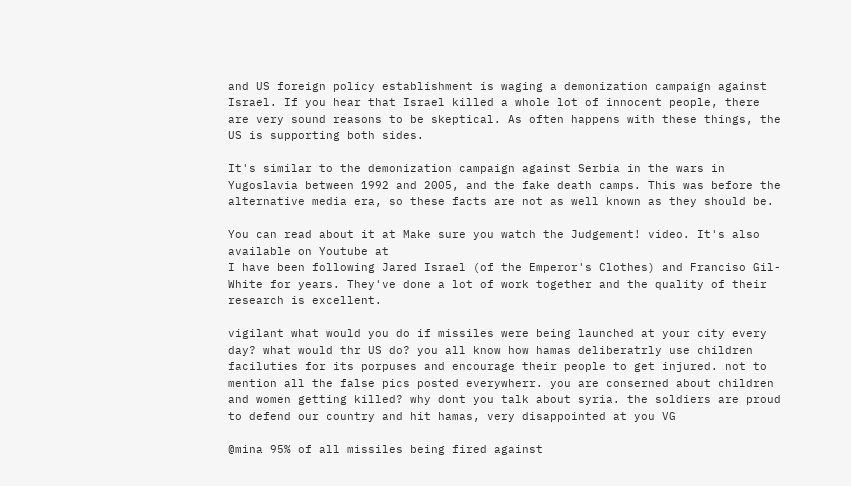and US foreign policy establishment is waging a demonization campaign against Israel. If you hear that Israel killed a whole lot of innocent people, there are very sound reasons to be skeptical. As often happens with these things, the US is supporting both sides.

It's similar to the demonization campaign against Serbia in the wars in Yugoslavia between 1992 and 2005, and the fake death camps. This was before the alternative media era, so these facts are not as well known as they should be.

You can read about it at Make sure you watch the Judgement! video. It's also available on Youtube at
I have been following Jared Israel (of the Emperor's Clothes) and Franciso Gil-White for years. They've done a lot of work together and the quality of their research is excellent.

vigilant what would you do if missiles were being launched at your city every day? what would thr US do? you all know how hamas deliberatrly use children faciluties for its porpuses and encourage their people to get injured. not to mention all the false pics posted everywherr. you are conserned about children and women getting killed? why dont you talk about syria. the soldiers are proud to defend our country and hit hamas, very disappointed at you VG

@mina 95% of all missiles being fired against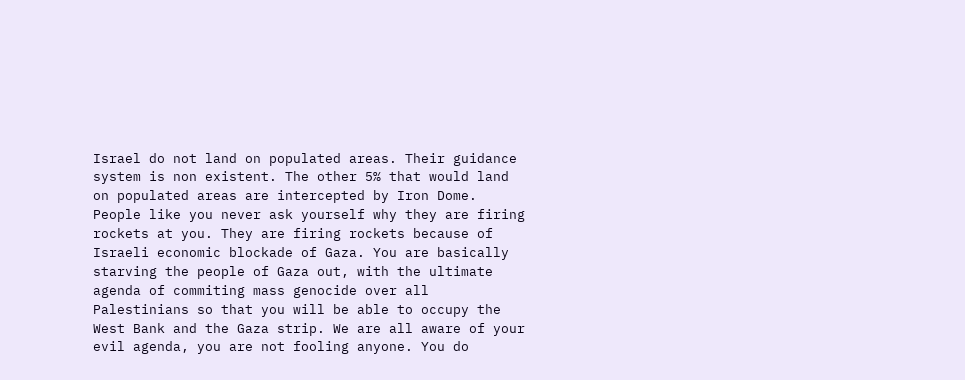Israel do not land on populated areas. Their guidance system is non existent. The other 5% that would land on populated areas are intercepted by Iron Dome. People like you never ask yourself why they are firing rockets at you. They are firing rockets because of Israeli economic blockade of Gaza. You are basically starving the people of Gaza out, with the ultimate agenda of commiting mass genocide over all Palestinians so that you will be able to occupy the West Bank and the Gaza strip. We are all aware of your evil agenda, you are not fooling anyone. You do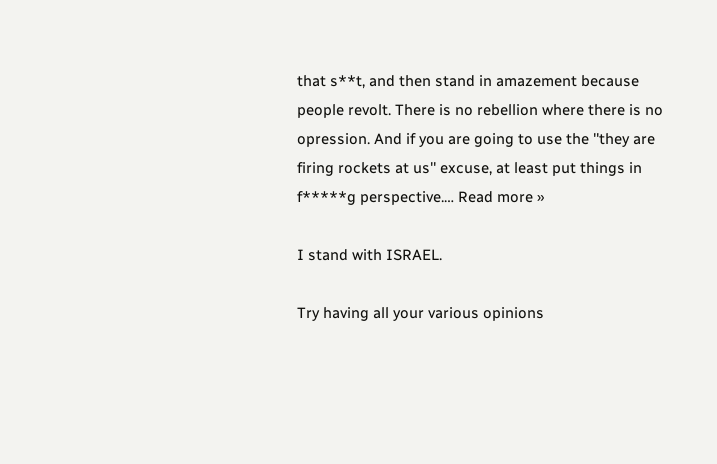that s**t, and then stand in amazement because people revolt. There is no rebellion where there is no opression. And if you are going to use the ''they are firing rockets at us'' excuse, at least put things in f*****g perspective.… Read more »

I stand with ISRAEL.

Try having all your various opinions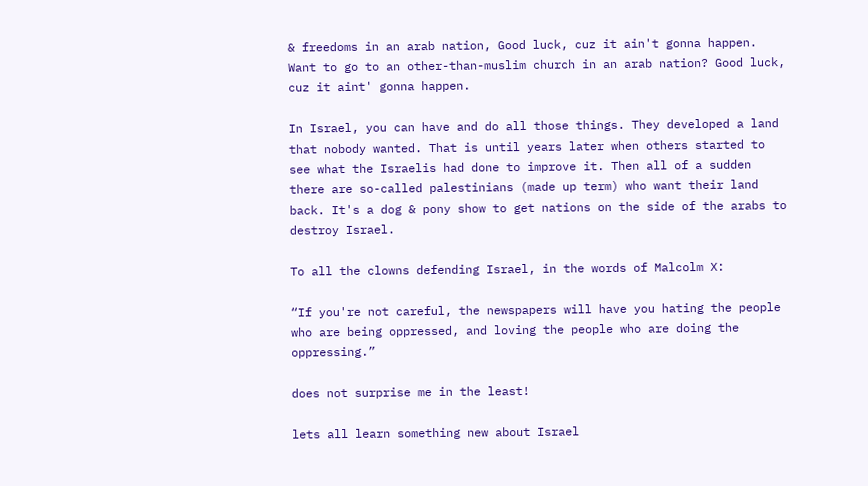& freedoms in an arab nation, Good luck, cuz it ain't gonna happen. Want to go to an other-than-muslim church in an arab nation? Good luck, cuz it aint' gonna happen.

In Israel, you can have and do all those things. They developed a land that nobody wanted. That is until years later when others started to see what the Israelis had done to improve it. Then all of a sudden there are so-called palestinians (made up term) who want their land back. It's a dog & pony show to get nations on the side of the arabs to destroy Israel.

To all the clowns defending Israel, in the words of Malcolm X:

“If you're not careful, the newspapers will have you hating the people who are being oppressed, and loving the people who are doing the oppressing.”

does not surprise me in the least!

lets all learn something new about Israel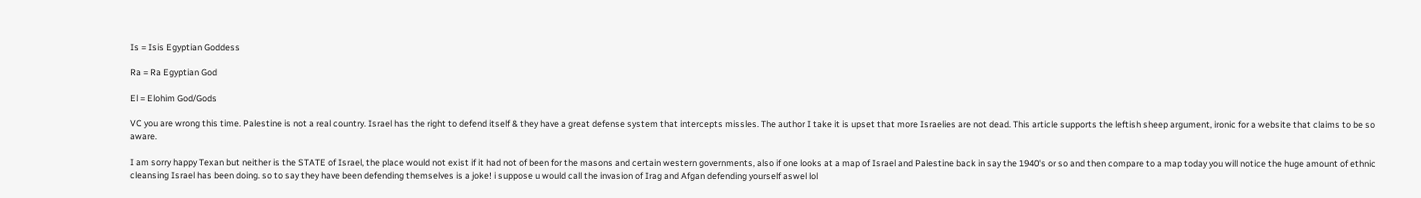Is = Isis Egyptian Goddess

Ra = Ra Egyptian God

El = Elohim God/Gods

VC you are wrong this time. Palestine is not a real country. Israel has the right to defend itself & they have a great defense system that intercepts missles. The author I take it is upset that more Israelies are not dead. This article supports the leftish sheep argument, ironic for a website that claims to be so aware.

I am sorry happy Texan but neither is the STATE of Israel, the place would not exist if it had not of been for the masons and certain western governments, also if one looks at a map of Israel and Palestine back in say the 1940's or so and then compare to a map today you will notice the huge amount of ethnic cleansing Israel has been doing. so to say they have been defending themselves is a joke! i suppose u would call the invasion of Irag and Afgan defending yourself aswel lol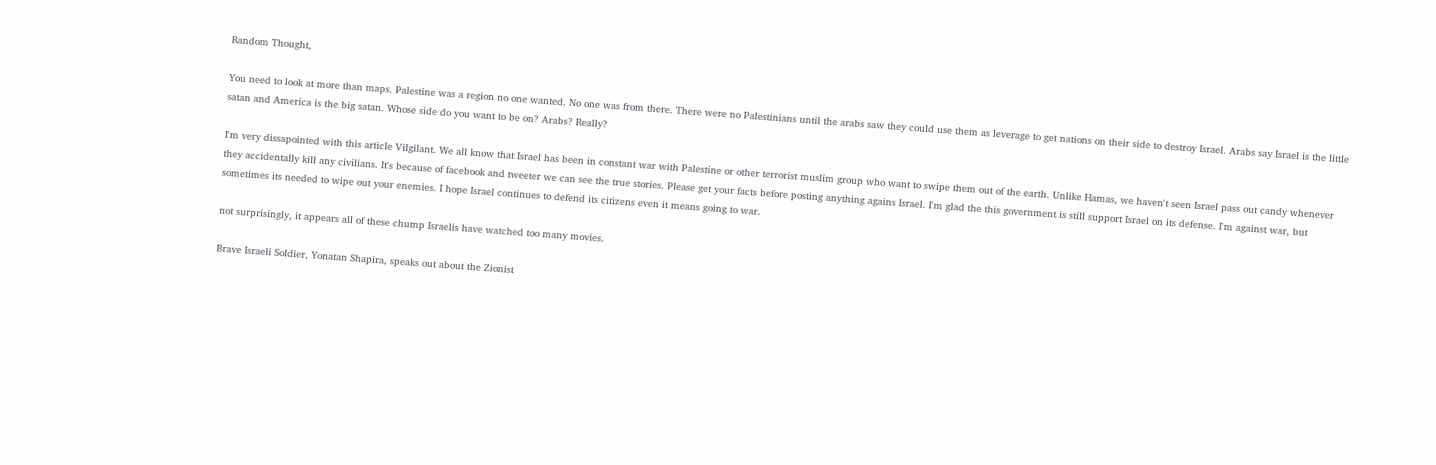Random Thought,

You need to look at more than maps. Palestine was a region no one wanted. No one was from there. There were no Palestinians until the arabs saw they could use them as leverage to get nations on their side to destroy Israel. Arabs say Israel is the little satan and America is the big satan. Whose side do you want to be on? Arabs? Really?

I'm very dissapointed with this article Vilgilant. We all know that Israel has been in constant war with Palestine or other terrorist muslim group who want to swipe them out of the earth. Unlike Hamas, we haven't seen Israel pass out candy whenever they accidentally kill any civilians. It's because of facebook and tweeter we can see the true stories. Please get your facts before posting anything agains Israel. I'm glad the this government is still support Israel on its defense. I'm against war, but sometimes its needed to wipe out your enemies. I hope Israel continues to defend its citizens even it means going to war.

not surprisingly, it appears all of these chump Israelis have watched too many movies.

Brave Israeli Soldier, Yonatan Shapira, speaks out about the Zionist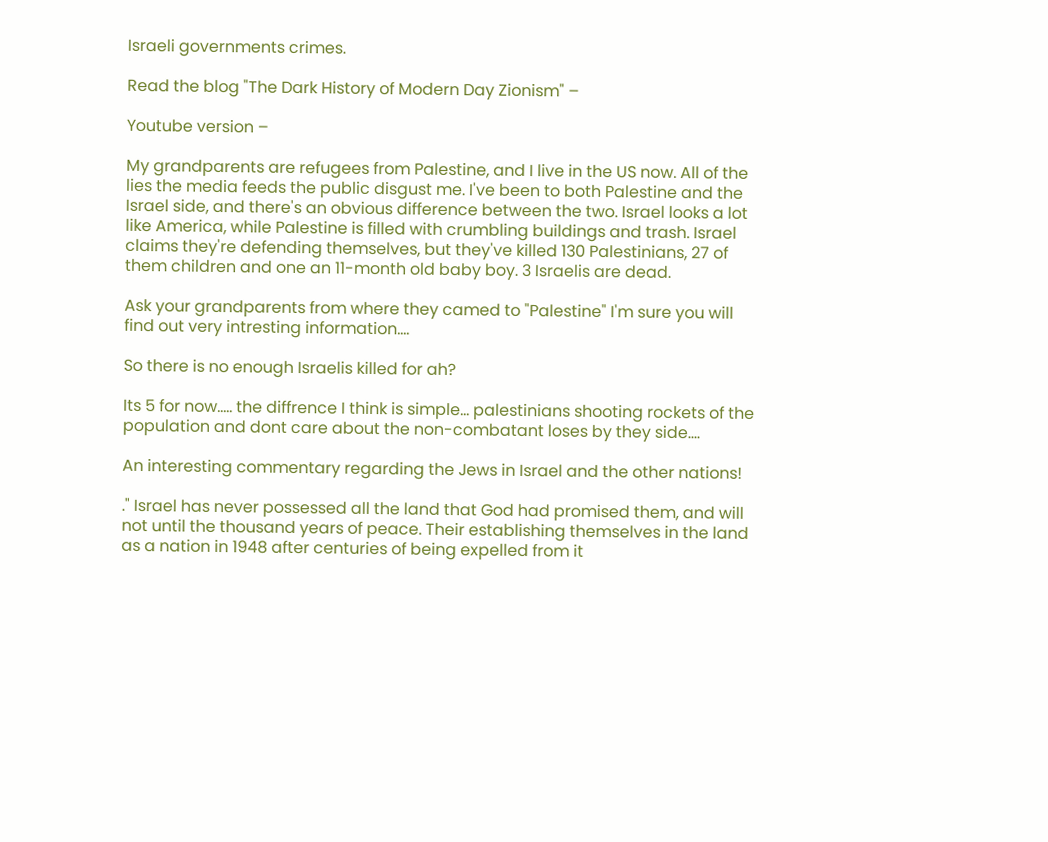Israeli governments crimes.

Read the blog "The Dark History of Modern Day Zionism" –

Youtube version –

My grandparents are refugees from Palestine, and I live in the US now. All of the lies the media feeds the public disgust me. I've been to both Palestine and the Israel side, and there's an obvious difference between the two. Israel looks a lot like America, while Palestine is filled with crumbling buildings and trash. Israel claims they're defending themselves, but they've killed 130 Palestinians, 27 of them children and one an 11-month old baby boy. 3 Israelis are dead.

Ask your grandparents from where they camed to "Palestine" I'm sure you will find out very intresting information….

So there is no enough Israelis killed for ah?

Its 5 for now….. the diffrence I think is simple… palestinians shooting rockets of the population and dont care about the non-combatant loses by they side….

An interesting commentary regarding the Jews in Israel and the other nations!

." Israel has never possessed all the land that God had promised them, and will not until the thousand years of peace. Their establishing themselves in the land as a nation in 1948 after centuries of being expelled from it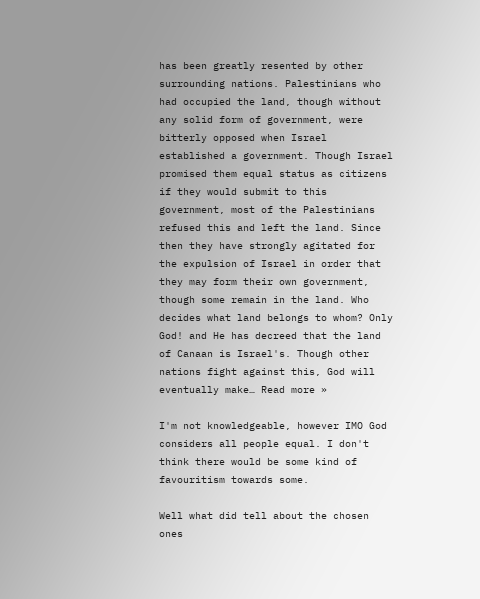has been greatly resented by other surrounding nations. Palestinians who had occupied the land, though without any solid form of government, were bitterly opposed when Israel established a government. Though Israel promised them equal status as citizens if they would submit to this government, most of the Palestinians refused this and left the land. Since then they have strongly agitated for the expulsion of Israel in order that they may form their own government, though some remain in the land. Who decides what land belongs to whom? Only God! and He has decreed that the land of Canaan is Israel's. Though other nations fight against this, God will eventually make… Read more »

I'm not knowledgeable, however IMO God considers all people equal. I don't think there would be some kind of favouritism towards some.

Well what did tell about the chosen ones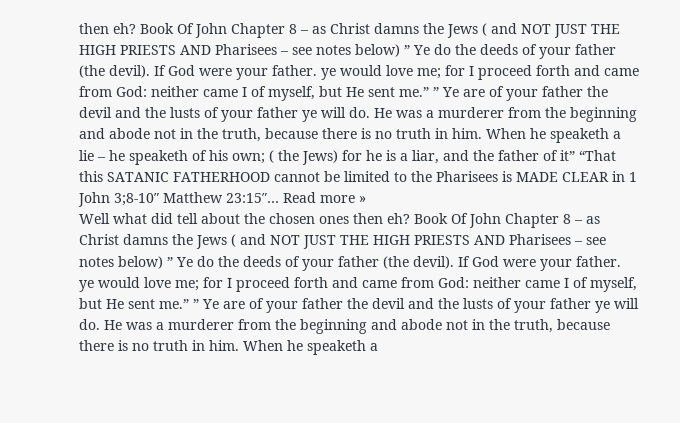then eh? Book Of John Chapter 8 – as Christ damns the Jews ( and NOT JUST THE HIGH PRIESTS AND Pharisees – see notes below) ” Ye do the deeds of your father (the devil). If God were your father. ye would love me; for I proceed forth and came from God: neither came I of myself, but He sent me.” ” Ye are of your father the devil and the lusts of your father ye will do. He was a murderer from the beginning and abode not in the truth, because there is no truth in him. When he speaketh a lie – he speaketh of his own; ( the Jews) for he is a liar, and the father of it” “That this SATANIC FATHERHOOD cannot be limited to the Pharisees is MADE CLEAR in 1 John 3;8-10″ Matthew 23:15″… Read more »
Well what did tell about the chosen ones then eh? Book Of John Chapter 8 – as Christ damns the Jews ( and NOT JUST THE HIGH PRIESTS AND Pharisees – see notes below) ” Ye do the deeds of your father (the devil). If God were your father. ye would love me; for I proceed forth and came from God: neither came I of myself, but He sent me.” ” Ye are of your father the devil and the lusts of your father ye will do. He was a murderer from the beginning and abode not in the truth, because there is no truth in him. When he speaketh a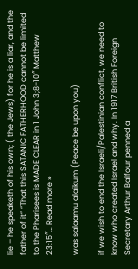lie – he speaketh of his own; ( the Jews) for he is a liar, and the father of it” “That this SATANIC FATHERHOOD cannot be limited to the Pharisees is MADE CLEAR in 1 John 3;8-10″ Matthew 23:15″… Read more »

was salaamu alaikum (Peace be upon you)

if we wish to end the Israeli/Palestinian conflict, we need to know who created Israel and why. In 1917 British Foreign Secretary Arthur Balfour penned a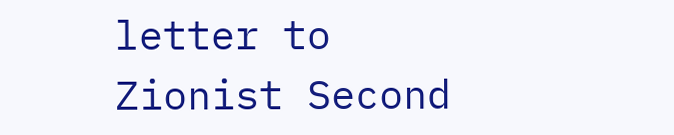letter to Zionist Second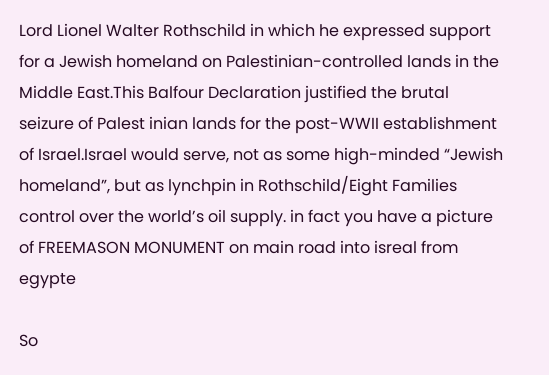Lord Lionel Walter Rothschild in which he expressed support for a Jewish homeland on Palestinian-controlled lands in the Middle East.This Balfour Declaration justified the brutal seizure of Palest inian lands for the post-WWII establishment of Israel.Israel would serve, not as some high-minded “Jewish homeland”, but as lynchpin in Rothschild/Eight Families control over the world’s oil supply. in fact you have a picture of FREEMASON MONUMENT on main road into isreal from egypte

So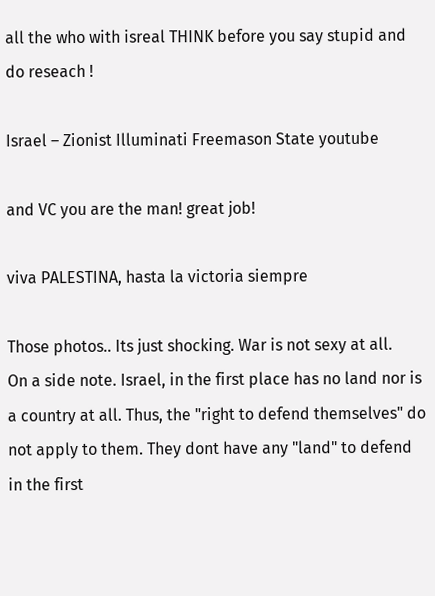all the who with isreal THINK before you say stupid and do reseach !

Israel – Zionist Illuminati Freemason State youtube

and VC you are the man! great job!

viva PALESTINA, hasta la victoria siempre

Those photos.. Its just shocking. War is not sexy at all.
On a side note. Israel, in the first place has no land nor is a country at all. Thus, the "right to defend themselves" do not apply to them. They dont have any "land" to defend in the first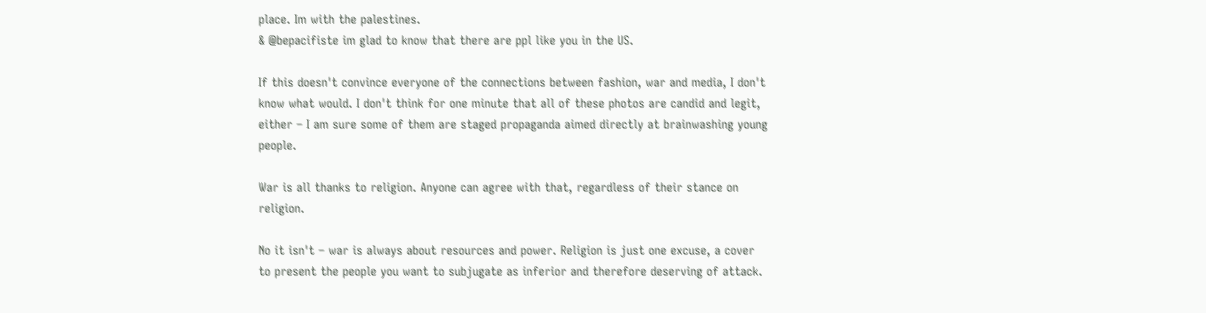place. Im with the palestines.
& @bepacifiste im glad to know that there are ppl like you in the US.

If this doesn't convince everyone of the connections between fashion, war and media, I don't know what would. I don't think for one minute that all of these photos are candid and legit, either – I am sure some of them are staged propaganda aimed directly at brainwashing young people.

War is all thanks to religion. Anyone can agree with that, regardless of their stance on religion.

No it isn't – war is always about resources and power. Religion is just one excuse, a cover to present the people you want to subjugate as inferior and therefore deserving of attack.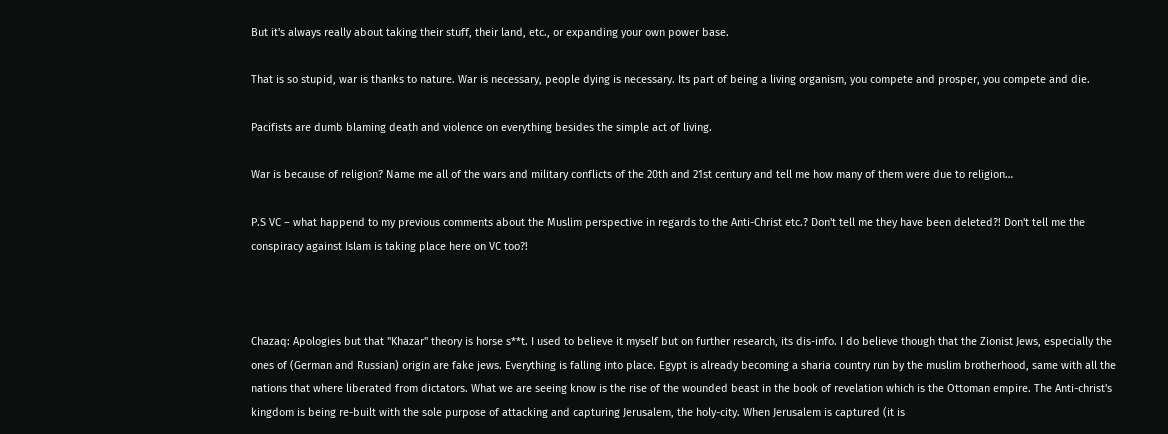But it's always really about taking their stuff, their land, etc., or expanding your own power base.

That is so stupid, war is thanks to nature. War is necessary, people dying is necessary. Its part of being a living organism, you compete and prosper, you compete and die.

Pacifists are dumb blaming death and violence on everything besides the simple act of living.

War is because of religion? Name me all of the wars and military conflicts of the 20th and 21st century and tell me how many of them were due to religion…

P.S VC – what happend to my previous comments about the Muslim perspective in regards to the Anti-Christ etc.? Don't tell me they have been deleted?! Don't tell me the conspiracy against Islam is taking place here on VC too?!



Chazaq: Apologies but that "Khazar" theory is horse s**t. I used to believe it myself but on further research, its dis-info. I do believe though that the Zionist Jews, especially the ones of (German and Russian) origin are fake jews. Everything is falling into place. Egypt is already becoming a sharia country run by the muslim brotherhood, same with all the nations that where liberated from dictators. What we are seeing know is the rise of the wounded beast in the book of revelation which is the Ottoman empire. The Anti-christ's kingdom is being re-built with the sole purpose of attacking and capturing Jerusalem, the holy-city. When Jerusalem is captured (it is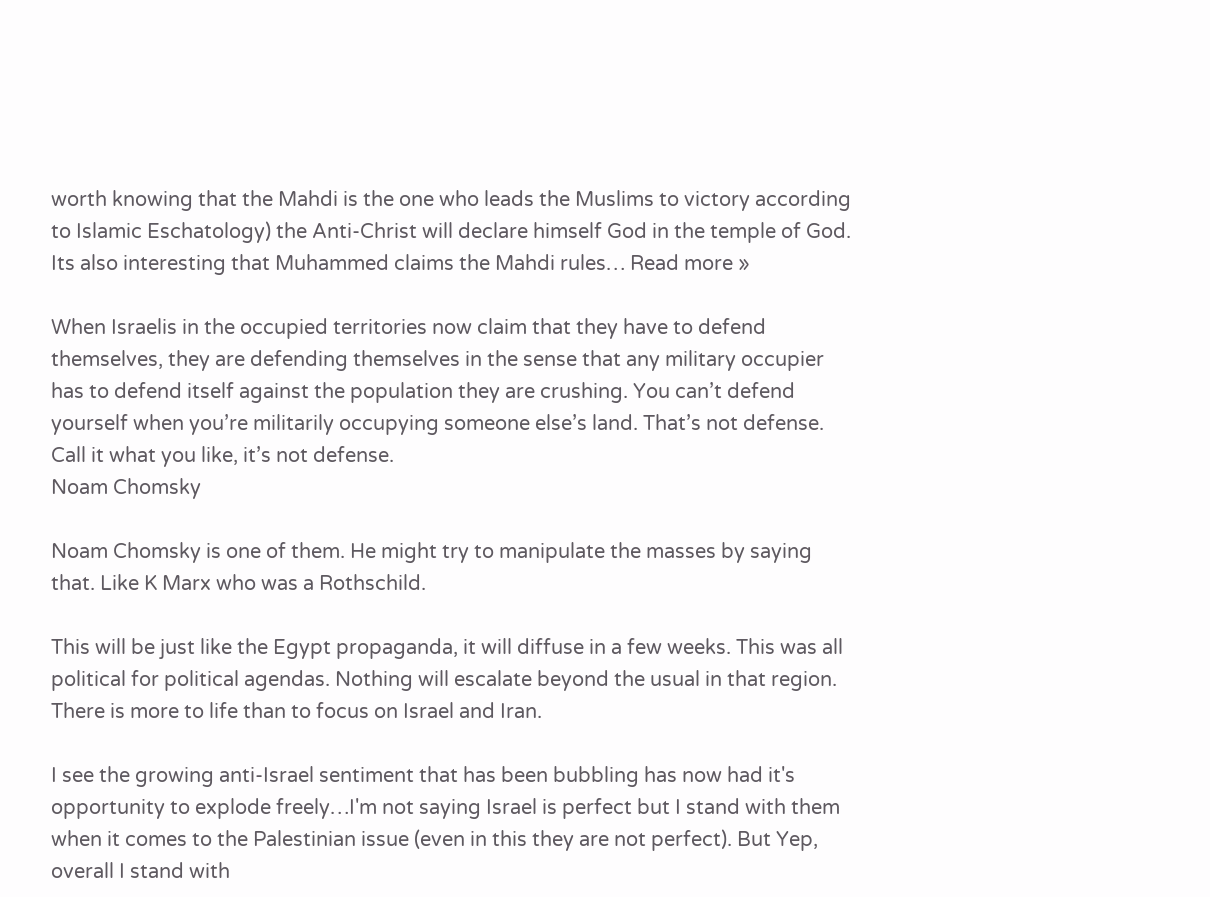worth knowing that the Mahdi is the one who leads the Muslims to victory according to Islamic Eschatology) the Anti-Christ will declare himself God in the temple of God. Its also interesting that Muhammed claims the Mahdi rules… Read more »

When Israelis in the occupied territories now claim that they have to defend themselves, they are defending themselves in the sense that any military occupier has to defend itself against the population they are crushing. You can’t defend yourself when you’re militarily occupying someone else’s land. That’s not defense. Call it what you like, it’s not defense.
Noam Chomsky

Noam Chomsky is one of them. He might try to manipulate the masses by saying that. Like K Marx who was a Rothschild.

This will be just like the Egypt propaganda, it will diffuse in a few weeks. This was all political for political agendas. Nothing will escalate beyond the usual in that region. There is more to life than to focus on Israel and Iran.

I see the growing anti-Israel sentiment that has been bubbling has now had it's opportunity to explode freely…I'm not saying Israel is perfect but I stand with them when it comes to the Palestinian issue (even in this they are not perfect). But Yep, overall I stand with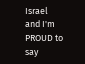Israel and I'm PROUD to say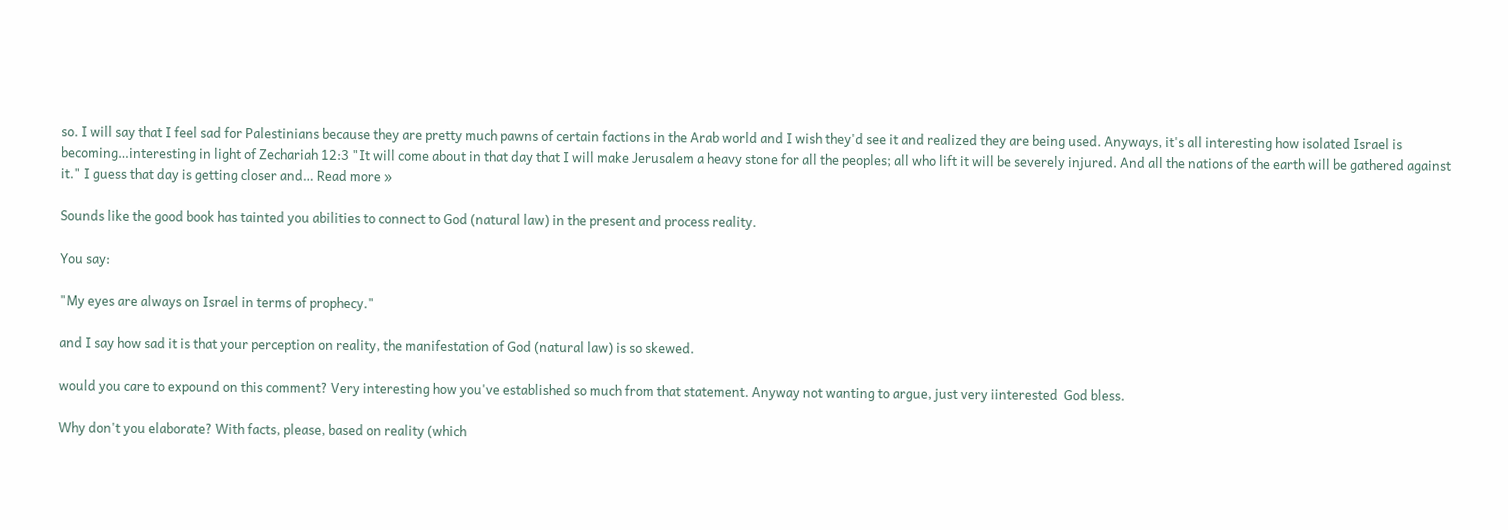so. I will say that I feel sad for Palestinians because they are pretty much pawns of certain factions in the Arab world and I wish they'd see it and realized they are being used. Anyways, it's all interesting how isolated Israel is becoming…interesting in light of Zechariah 12:3 "It will come about in that day that I will make Jerusalem a heavy stone for all the peoples; all who lift it will be severely injured. And all the nations of the earth will be gathered against it." I guess that day is getting closer and… Read more »

Sounds like the good book has tainted you abilities to connect to God (natural law) in the present and process reality.

You say:

"My eyes are always on Israel in terms of prophecy."

and I say how sad it is that your perception on reality, the manifestation of God (natural law) is so skewed.

would you care to expound on this comment? Very interesting how you've established so much from that statement. Anyway not wanting to argue, just very iinterested  God bless.

Why don't you elaborate? With facts, please, based on reality (which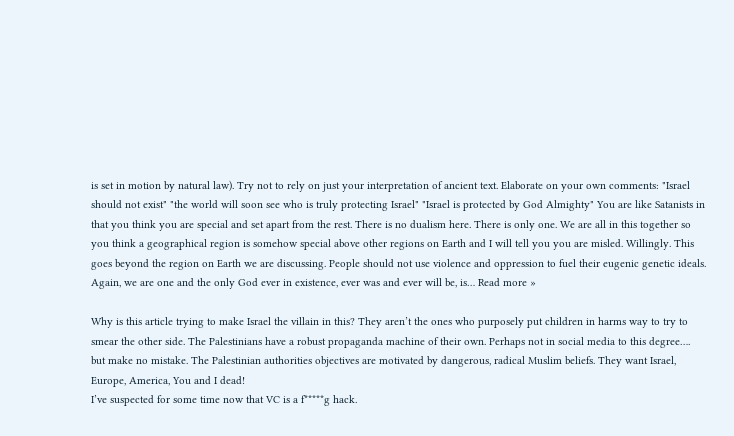is set in motion by natural law). Try not to rely on just your interpretation of ancient text. Elaborate on your own comments: "Israel should not exist" "the world will soon see who is truly protecting Israel" "Israel is protected by God Almighty" You are like Satanists in that you think you are special and set apart from the rest. There is no dualism here. There is only one. We are all in this together so you think a geographical region is somehow special above other regions on Earth and I will tell you you are misled. Willingly. This goes beyond the region on Earth we are discussing. People should not use violence and oppression to fuel their eugenic genetic ideals. Again, we are one and the only God ever in existence, ever was and ever will be, is… Read more »

Why is this article trying to make Israel the villain in this? They aren’t the ones who purposely put children in harms way to try to smear the other side. The Palestinians have a robust propaganda machine of their own. Perhaps not in social media to this degree…. but make no mistake. The Palestinian authorities objectives are motivated by dangerous, radical Muslim beliefs. They want Israel, Europe, America, You and I dead!
I’ve suspected for some time now that VC is a f*****g hack.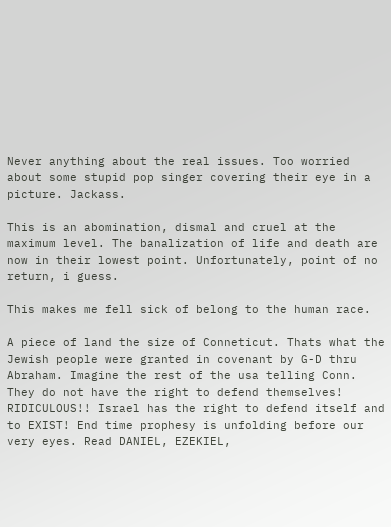Never anything about the real issues. Too worried about some stupid pop singer covering their eye in a picture. Jackass.

This is an abomination, dismal and cruel at the maximum level. The banalization of life and death are now in their lowest point. Unfortunately, point of no return, i guess.

This makes me fell sick of belong to the human race.

A piece of land the size of Conneticut. Thats what the Jewish people were granted in covenant by G-D thru Abraham. Imagine the rest of the usa telling Conn. They do not have the right to defend themselves! RIDICULOUS!! Israel has the right to defend itself and to EXIST! End time prophesy is unfolding before our very eyes. Read DANIEL, EZEKIEL,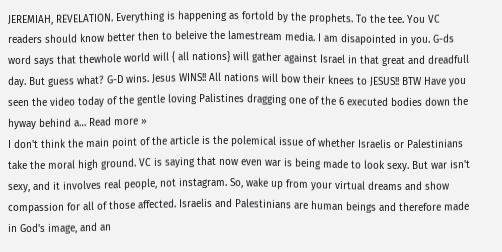JEREMIAH, REVELATION. Everything is happening as fortold by the prophets. To the tee. You VC readers should know better then to beleive the lamestream media. I am disapointed in you. G-ds word says that thewhole world will { all nations} will gather against Israel in that great and dreadfull day. But guess what? G-D wins. Jesus WINS!! All nations will bow their knees to JESUS!! BTW Have you seen the video today of the gentle loving Palistines dragging one of the 6 executed bodies down the hyway behind a… Read more »
I don't think the main point of the article is the polemical issue of whether Israelis or Palestinians take the moral high ground. VC is saying that now even war is being made to look sexy. But war isn't sexy, and it involves real people, not instagram. So, wake up from your virtual dreams and show compassion for all of those affected. Israelis and Palestinians are human beings and therefore made in God's image, and an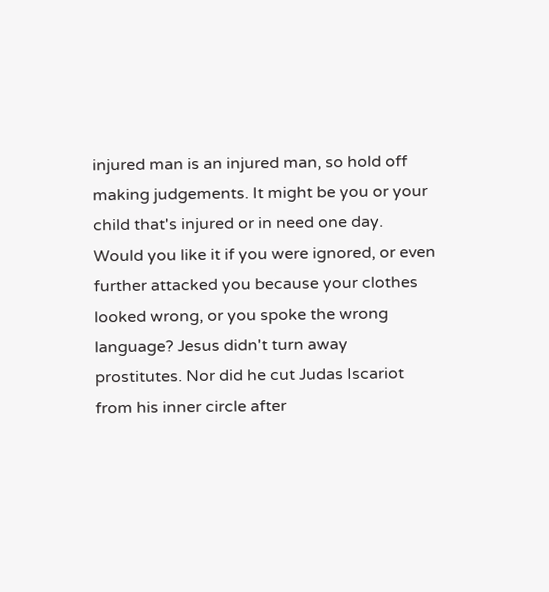injured man is an injured man, so hold off making judgements. It might be you or your child that's injured or in need one day. Would you like it if you were ignored, or even further attacked you because your clothes looked wrong, or you spoke the wrong language? Jesus didn't turn away prostitutes. Nor did he cut Judas Iscariot from his inner circle after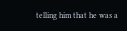telling him that he was a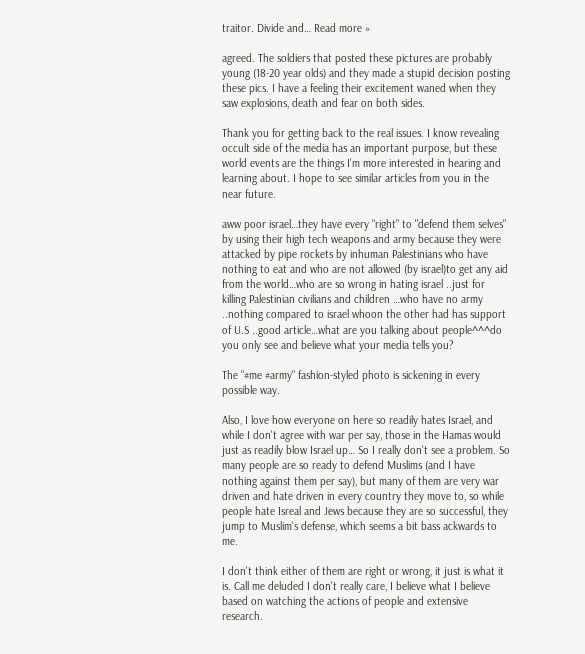traitor. Divide and… Read more »

agreed. The soldiers that posted these pictures are probably young (18-20 year olds) and they made a stupid decision posting these pics. I have a feeling their excitement waned when they saw explosions, death and fear on both sides.

Thank you for getting back to the real issues. I know revealing occult side of the media has an important purpose, but these world events are the things I'm more interested in hearing and learning about. I hope to see similar articles from you in the near future.

aww poor israel…they have every "right" to "defend them selves" by using their high tech weapons and army because they were attacked by pipe rockets by inhuman Palestinians who have nothing to eat and who are not allowed (by israel)to get any aid from the world…who are so wrong in hating israel ..just for killing Palestinian civilians and children …who have no army ..nothing compared to israel whoon the other had has support of U.S ..good article…what are you talking about people^^^do you only see and believe what your media tells you?

The "#me #army" fashion-styled photo is sickening in every possible way.

Also, I love how everyone on here so readily hates Israel, and while I don't agree with war per say, those in the Hamas would just as readily blow Israel up… So I really don't see a problem. So many people are so ready to defend Muslims (and I have nothing against them per say), but many of them are very war driven and hate driven in every country they move to, so while people hate Isreal and Jews because they are so successful, they jump to Muslim's defense, which seems a bit bass ackwards to me.

I don't think either of them are right or wrong, it just is what it is. Call me deluded I don't really care, I believe what I believe based on watching the actions of people and extensive research.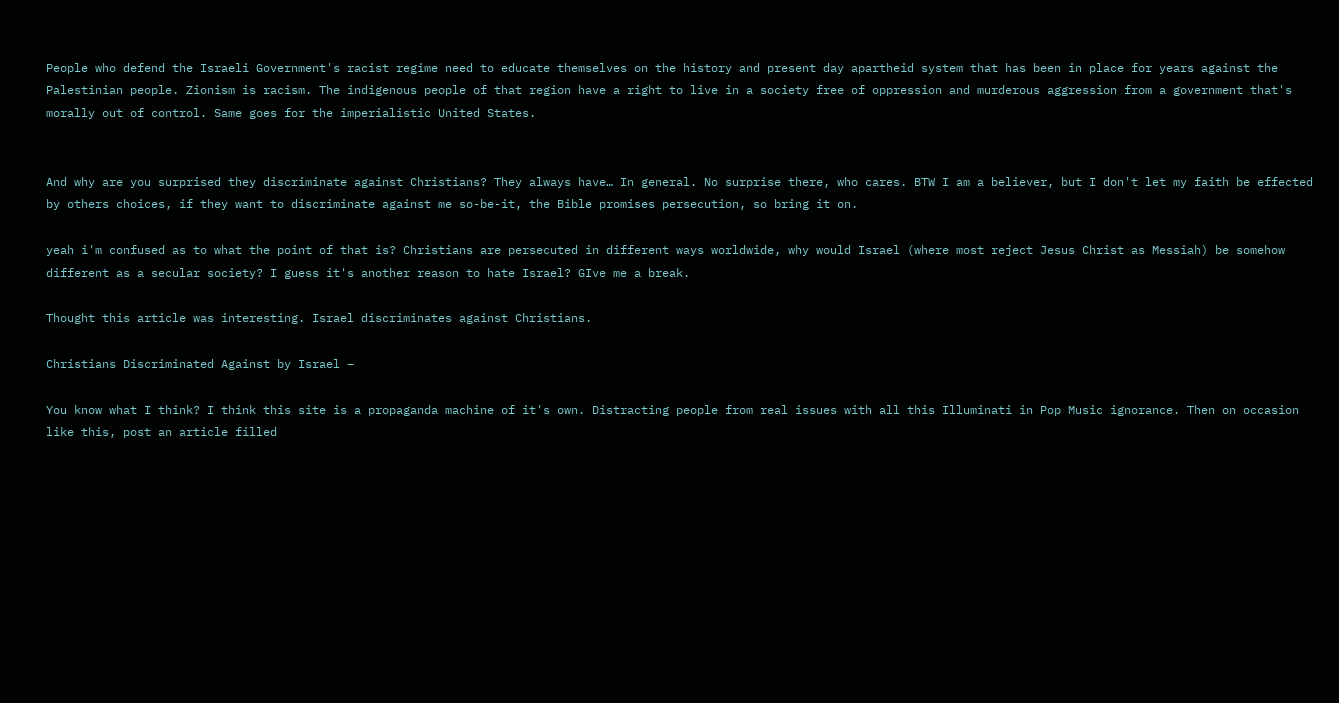People who defend the Israeli Government's racist regime need to educate themselves on the history and present day apartheid system that has been in place for years against the Palestinian people. Zionism is racism. The indigenous people of that region have a right to live in a society free of oppression and murderous aggression from a government that's morally out of control. Same goes for the imperialistic United States.


And why are you surprised they discriminate against Christians? They always have… In general. No surprise there, who cares. BTW I am a believer, but I don't let my faith be effected by others choices, if they want to discriminate against me so-be-it, the Bible promises persecution, so bring it on.

yeah i'm confused as to what the point of that is? Christians are persecuted in different ways worldwide, why would Israel (where most reject Jesus Christ as Messiah) be somehow different as a secular society? I guess it's another reason to hate Israel? GIve me a break.

Thought this article was interesting. Israel discriminates against Christians.

Christians Discriminated Against by Israel –

You know what I think? I think this site is a propaganda machine of it's own. Distracting people from real issues with all this Illuminati in Pop Music ignorance. Then on occasion like this, post an article filled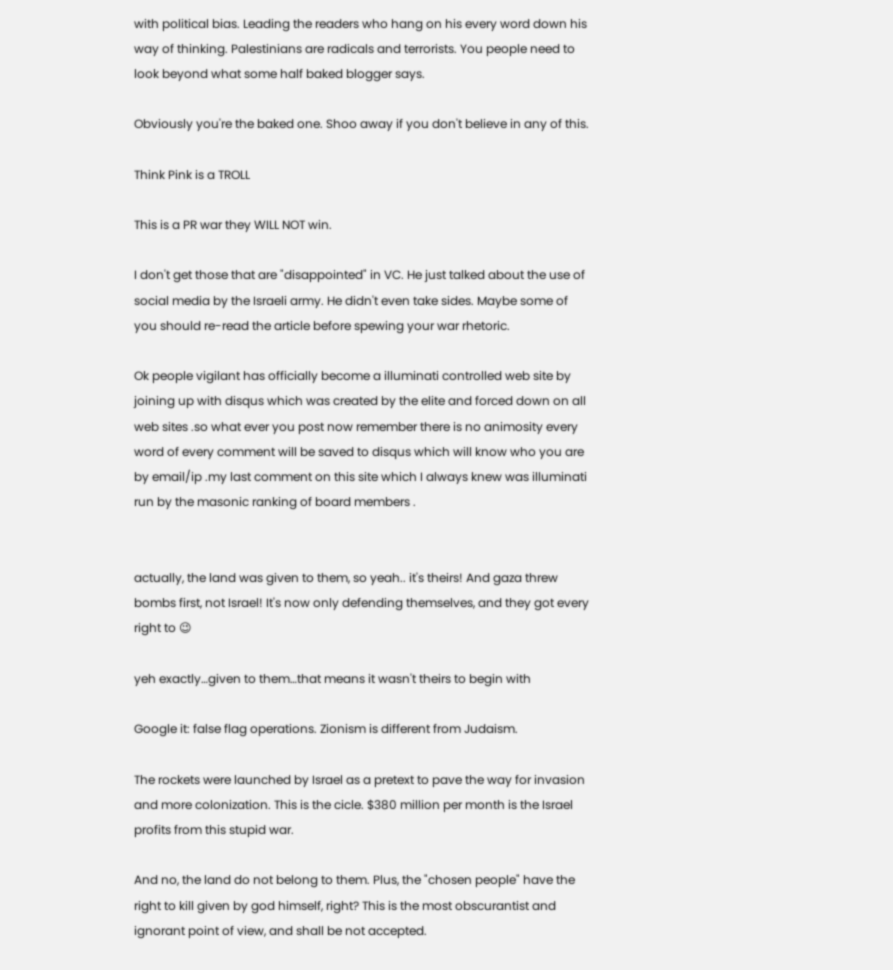with political bias. Leading the readers who hang on his every word down his way of thinking. Palestinians are radicals and terrorists. You people need to look beyond what some half baked blogger says.

Obviously you're the baked one. Shoo away if you don't believe in any of this.

Think Pink is a TROLL

This is a PR war they WILL NOT win.

I don't get those that are "disappointed" in VC. He just talked about the use of social media by the Israeli army. He didn't even take sides. Maybe some of you should re-read the article before spewing your war rhetoric.

Ok people vigilant has officially become a illuminati controlled web site by joining up with disqus which was created by the elite and forced down on all web sites .so what ever you post now remember there is no animosity every word of every comment will be saved to disqus which will know who you are by email/ip .my last comment on this site which I always knew was illuminati run by the masonic ranking of board members .


actually, the land was given to them, so yeah.. it's theirs! And gaza threw bombs first, not Israel! It's now only defending themselves, and they got every right to 😉

yeh exactly…given to them…that means it wasn't theirs to begin with

Google it: false flag operations. Zionism is different from Judaism.

The rockets were launched by Israel as a pretext to pave the way for invasion and more colonization. This is the cicle. $380 million per month is the Israel profits from this stupid war.

And no, the land do not belong to them. Plus, the "chosen people" have the right to kill given by god himself, right? This is the most obscurantist and ignorant point of view, and shall be not accepted.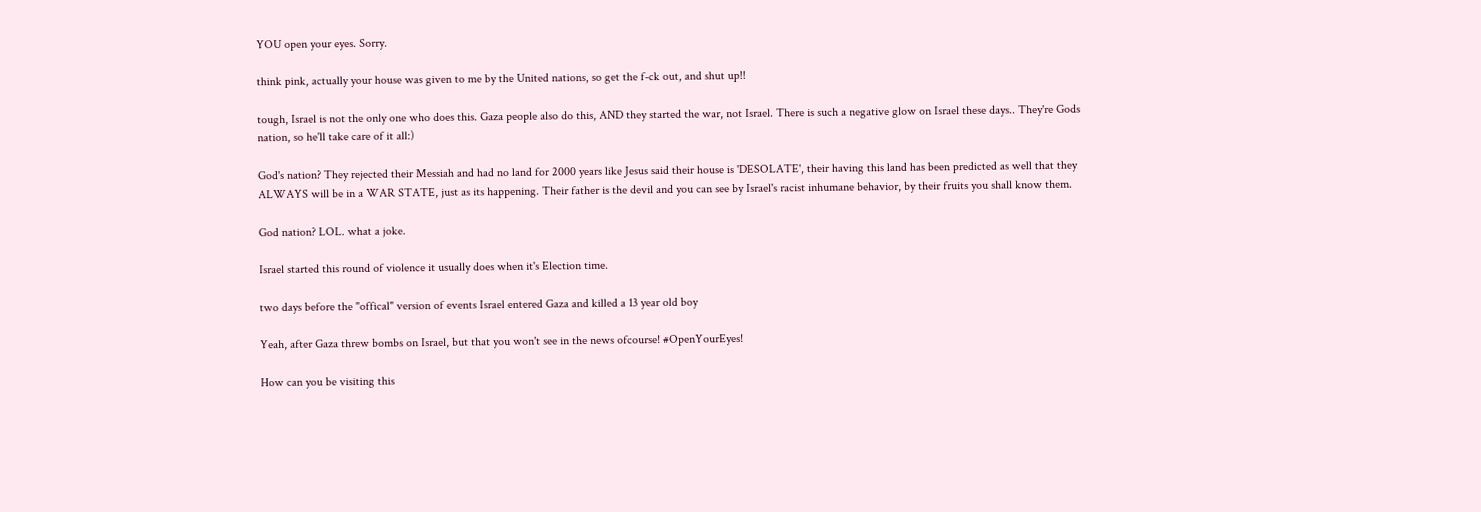YOU open your eyes. Sorry.

think pink, actually your house was given to me by the United nations, so get the f-ck out, and shut up!!

tough, Israel is not the only one who does this. Gaza people also do this, AND they started the war, not Israel. There is such a negative glow on Israel these days.. They're Gods nation, so he'll take care of it all:)

God's nation? They rejected their Messiah and had no land for 2000 years like Jesus said their house is 'DESOLATE', their having this land has been predicted as well that they ALWAYS will be in a WAR STATE, just as its happening. Their father is the devil and you can see by Israel's racist inhumane behavior, by their fruits you shall know them.

God nation? LOL. what a joke.

Israel started this round of violence it usually does when it's Election time.

two days before the "offical" version of events Israel entered Gaza and killed a 13 year old boy

Yeah, after Gaza threw bombs on Israel, but that you won't see in the news ofcourse! #OpenYourEyes!

How can you be visiting this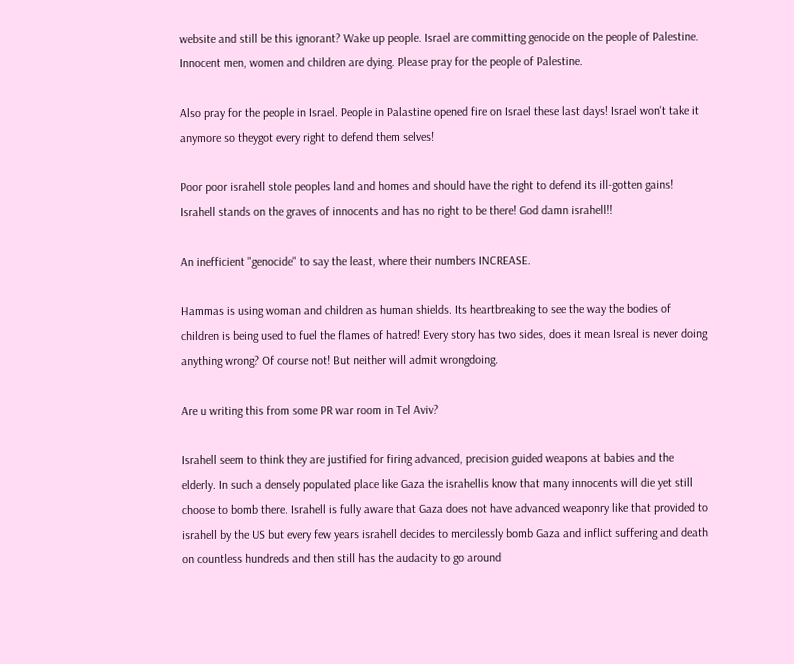website and still be this ignorant? Wake up people. Israel are committing genocide on the people of Palestine. Innocent men, women and children are dying. Please pray for the people of Palestine.

Also pray for the people in Israel. People in Palastine opened fire on Israel these last days! Israel won't take it anymore so theygot every right to defend them selves!

Poor poor israhell stole peoples land and homes and should have the right to defend its ill-gotten gains! Israhell stands on the graves of innocents and has no right to be there! God damn israhell!!

An inefficient "genocide" to say the least, where their numbers INCREASE.

Hammas is using woman and children as human shields. Its heartbreaking to see the way the bodies of children is being used to fuel the flames of hatred! Every story has two sides, does it mean Isreal is never doing anything wrong? Of course not! But neither will admit wrongdoing.

Are u writing this from some PR war room in Tel Aviv?

Israhell seem to think they are justified for firing advanced, precision guided weapons at babies and the elderly. In such a densely populated place like Gaza the israhellis know that many innocents will die yet still choose to bomb there. Israhell is fully aware that Gaza does not have advanced weaponry like that provided to israhell by the US but every few years israhell decides to mercilessly bomb Gaza and inflict suffering and death on countless hundreds and then still has the audacity to go around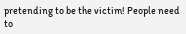pretending to be the victim! People need to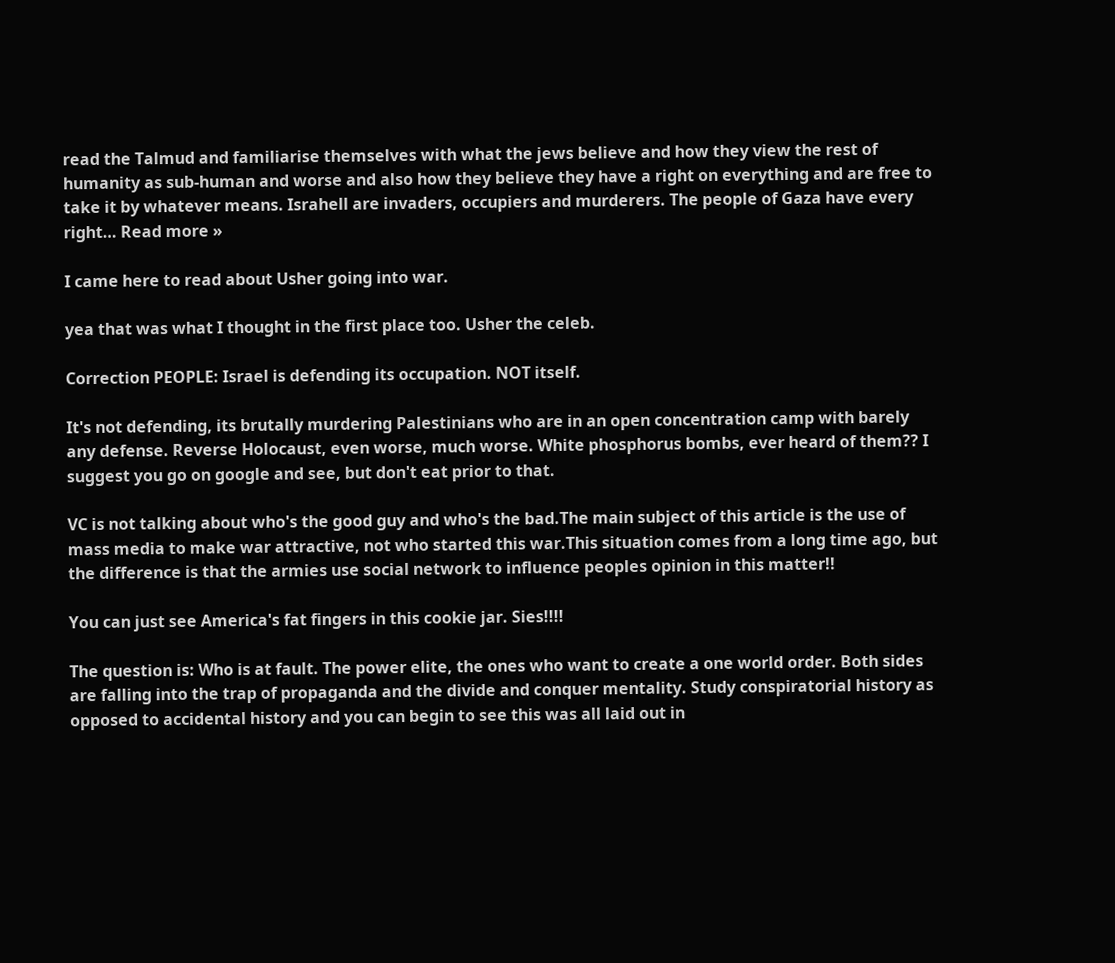read the Talmud and familiarise themselves with what the jews believe and how they view the rest of humanity as sub-human and worse and also how they believe they have a right on everything and are free to take it by whatever means. Israhell are invaders, occupiers and murderers. The people of Gaza have every right… Read more »

I came here to read about Usher going into war.

yea that was what I thought in the first place too. Usher the celeb.

Correction PEOPLE: Israel is defending its occupation. NOT itself.

It's not defending, its brutally murdering Palestinians who are in an open concentration camp with barely any defense. Reverse Holocaust, even worse, much worse. White phosphorus bombs, ever heard of them?? I suggest you go on google and see, but don't eat prior to that.

VC is not talking about who's the good guy and who's the bad.The main subject of this article is the use of mass media to make war attractive, not who started this war.This situation comes from a long time ago, but the difference is that the armies use social network to influence peoples opinion in this matter!!

You can just see America's fat fingers in this cookie jar. Sies!!!!

The question is: Who is at fault. The power elite, the ones who want to create a one world order. Both sides are falling into the trap of propaganda and the divide and conquer mentality. Study conspiratorial history as opposed to accidental history and you can begin to see this was all laid out in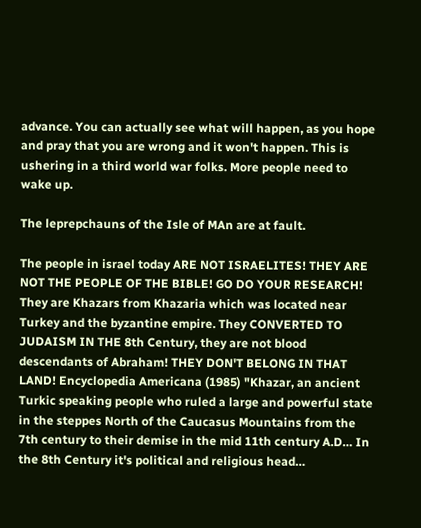advance. You can actually see what will happen, as you hope and pray that you are wrong and it won't happen. This is ushering in a third world war folks. More people need to wake up.

The leprepchauns of the Isle of MAn are at fault.

The people in israel today ARE NOT ISRAELITES! THEY ARE NOT THE PEOPLE OF THE BIBLE! GO DO YOUR RESEARCH! They are Khazars from Khazaria which was located near Turkey and the byzantine empire. They CONVERTED TO JUDAISM IN THE 8th Century, they are not blood descendants of Abraham! THEY DON'T BELONG IN THAT LAND! Encyclopedia Americana (1985) "Khazar, an ancient Turkic speaking people who ruled a large and powerful state in the steppes North of the Caucasus Mountains from the 7th century to their demise in the mid 11th century A.D… In the 8th Century it's political and religious head…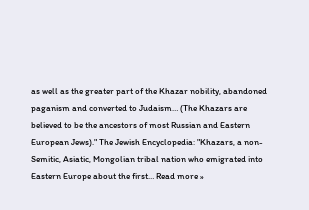as well as the greater part of the Khazar nobility, abandoned paganism and converted to Judaism… (The Khazars are believed to be the ancestors of most Russian and Eastern European Jews)." The Jewish Encyclopedia: "Khazars, a non-Semitic, Asiatic, Mongolian tribal nation who emigrated into Eastern Europe about the first… Read more »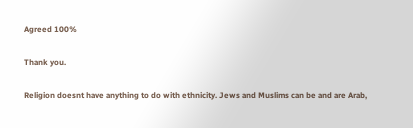Agreed 100%

Thank you.

Religion doesnt have anything to do with ethnicity. Jews and Muslims can be and are Arab,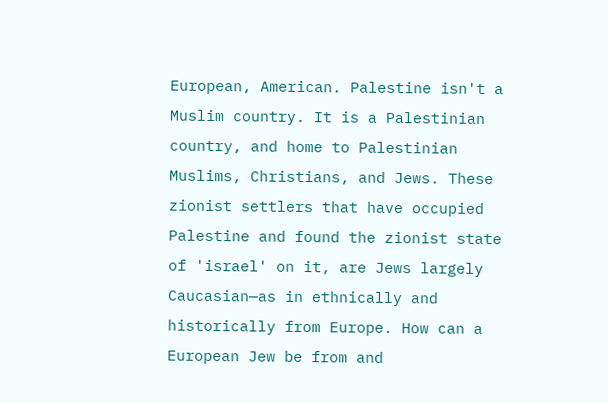European, American. Palestine isn't a Muslim country. It is a Palestinian country, and home to Palestinian Muslims, Christians, and Jews. These zionist settlers that have occupied Palestine and found the zionist state of 'israel' on it, are Jews largely Caucasian—as in ethnically and historically from Europe. How can a European Jew be from and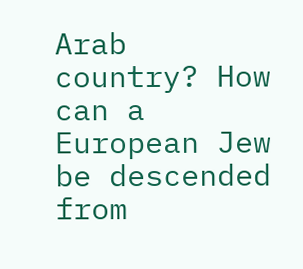Arab country? How can a European Jew be descended from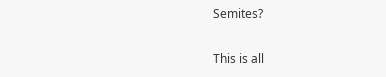Semites?

This is all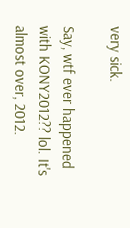very sick.

Say, wtf ever happened with KONY2012?? lol. It's almost over, 2012.